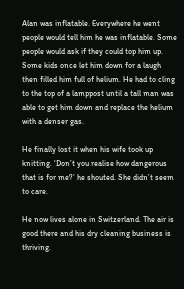Alan was inflatable. Everywhere he went people would tell him he was inflatable. Some people would ask if they could top him up. Some kids once let him down for a laugh then filled him full of helium. He had to cling to the top of a lamppost until a tall man was able to get him down and replace the helium with a denser gas.

He finally lost it when his wife took up knitting. ‘Don’t you realise how dangerous that is for me?’ he shouted. She didn’t seem to care.

He now lives alone in Switzerland. The air is good there and his dry cleaning business is thriving.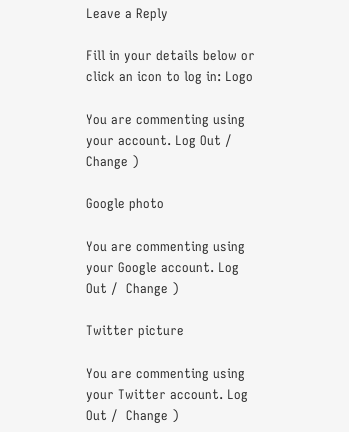Leave a Reply

Fill in your details below or click an icon to log in: Logo

You are commenting using your account. Log Out /  Change )

Google photo

You are commenting using your Google account. Log Out /  Change )

Twitter picture

You are commenting using your Twitter account. Log Out /  Change )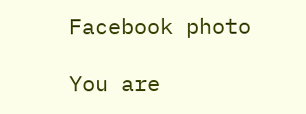Facebook photo

You are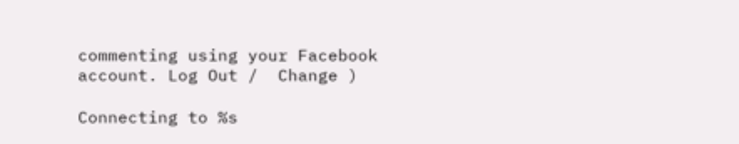commenting using your Facebook account. Log Out /  Change )

Connecting to %s